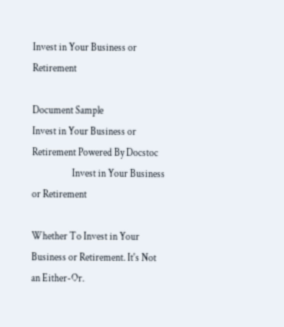Invest in Your Business or Retirement

Document Sample
Invest in Your Business or Retirement Powered By Docstoc
                    Invest in Your Business or Retirement

Whether To Invest in Your Business or Retirement. It's Not an Either-Or.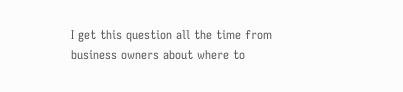I get this question all the time from business owners about where to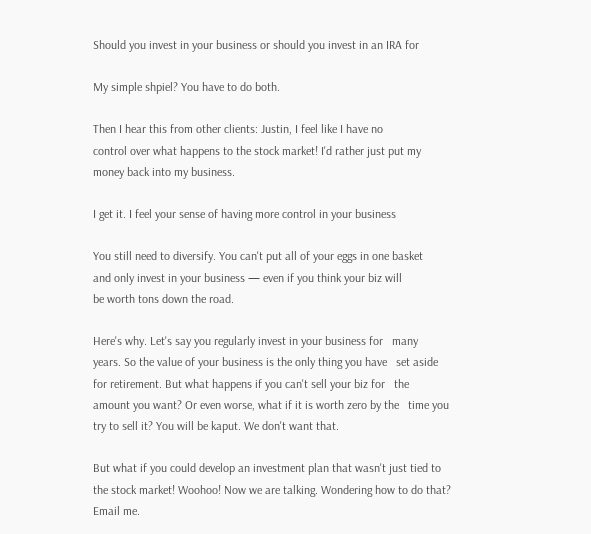Should you invest in your business or should you invest in an IRA for

My simple shpiel? You have to do both.

Then I hear this from other clients: Justin, I feel like I have no
control over what happens to the stock market! I'd rather just put my
money back into my business.

I get it. I feel your sense of having more control in your business

You still need to diversify. You can't put all of your eggs in one basket
and only invest in your business — even if you think your biz will
be worth tons down the road.

Here's why. Let's say you regularly invest in your business for   many
years. So the value of your business is the only thing you have   set aside
for retirement. But what happens if you can't sell your biz for   the
amount you want? Or even worse, what if it is worth zero by the   time you
try to sell it? You will be kaput. We don't want that.

But what if you could develop an investment plan that wasn't just tied to
the stock market! Woohoo! Now we are talking. Wondering how to do that?
Email me.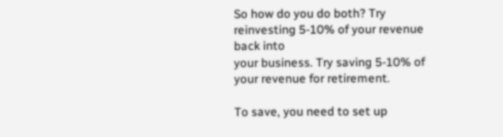So how do you do both? Try reinvesting 5-10% of your revenue back into
your business. Try saving 5-10% of your revenue for retirement.

To save, you need to set up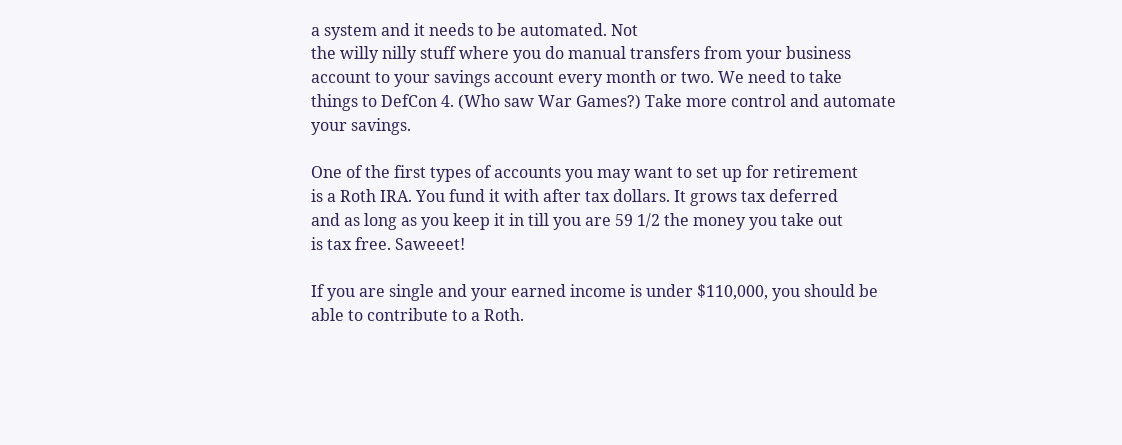a system and it needs to be automated. Not
the willy nilly stuff where you do manual transfers from your business
account to your savings account every month or two. We need to take
things to DefCon 4. (Who saw War Games?) Take more control and automate
your savings.

One of the first types of accounts you may want to set up for retirement
is a Roth IRA. You fund it with after tax dollars. It grows tax deferred
and as long as you keep it in till you are 59 1/2 the money you take out
is tax free. Saweeet!

If you are single and your earned income is under $110,000, you should be
able to contribute to a Roth.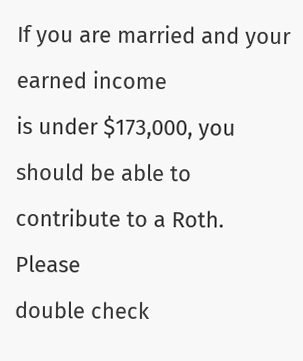If you are married and your earned income
is under $173,000, you should be able to contribute to a Roth. Please
double check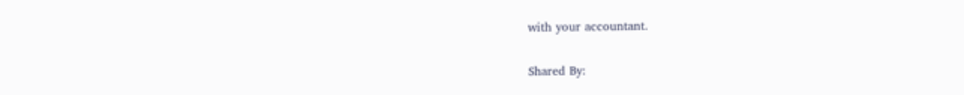with your accountant.

Shared By: